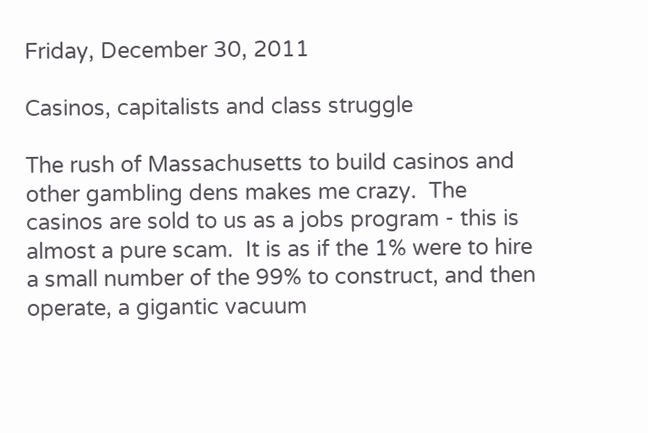Friday, December 30, 2011

Casinos, capitalists and class struggle

The rush of Massachusetts to build casinos and other gambling dens makes me crazy.  The casinos are sold to us as a jobs program - this is almost a pure scam.  It is as if the 1% were to hire a small number of the 99% to construct, and then operate, a gigantic vacuum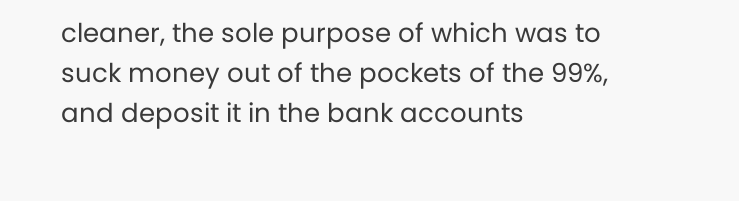cleaner, the sole purpose of which was to suck money out of the pockets of the 99%, and deposit it in the bank accounts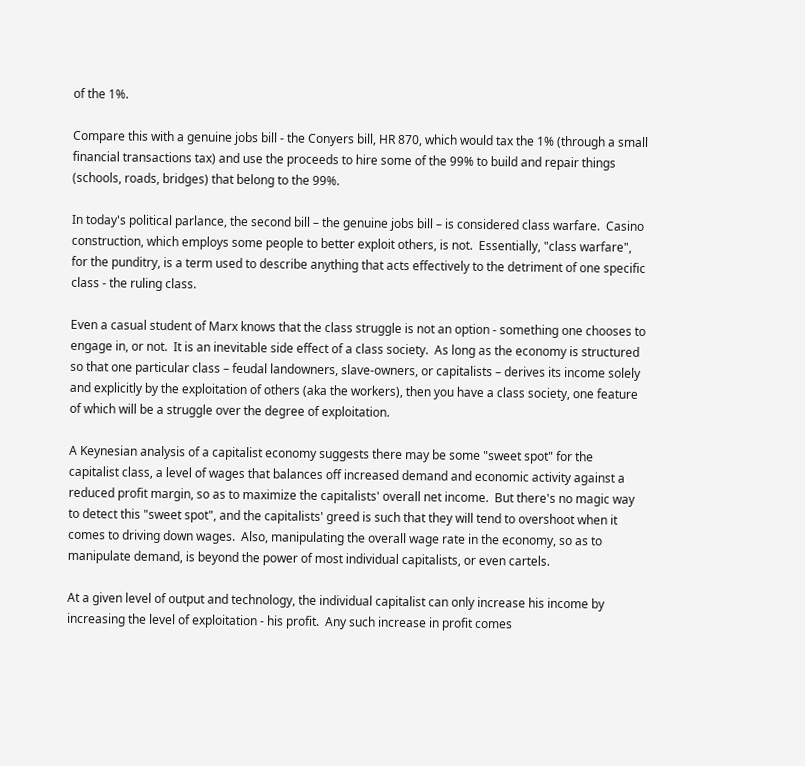of the 1%.

Compare this with a genuine jobs bill - the Conyers bill, HR 870, which would tax the 1% (through a small financial transactions tax) and use the proceeds to hire some of the 99% to build and repair things (schools, roads, bridges) that belong to the 99%.

In today's political parlance, the second bill – the genuine jobs bill – is considered class warfare.  Casino construction, which employs some people to better exploit others, is not.  Essentially, "class warfare", for the punditry, is a term used to describe anything that acts effectively to the detriment of one specific class - the ruling class.

Even a casual student of Marx knows that the class struggle is not an option - something one chooses to engage in, or not.  It is an inevitable side effect of a class society.  As long as the economy is structured so that one particular class – feudal landowners, slave-owners, or capitalists – derives its income solely and explicitly by the exploitation of others (aka the workers), then you have a class society, one feature of which will be a struggle over the degree of exploitation.

A Keynesian analysis of a capitalist economy suggests there may be some "sweet spot" for the capitalist class, a level of wages that balances off increased demand and economic activity against a reduced profit margin, so as to maximize the capitalists' overall net income.  But there's no magic way to detect this "sweet spot", and the capitalists' greed is such that they will tend to overshoot when it comes to driving down wages.  Also, manipulating the overall wage rate in the economy, so as to manipulate demand, is beyond the power of most individual capitalists, or even cartels.

At a given level of output and technology, the individual capitalist can only increase his income by increasing the level of exploitation - his profit.  Any such increase in profit comes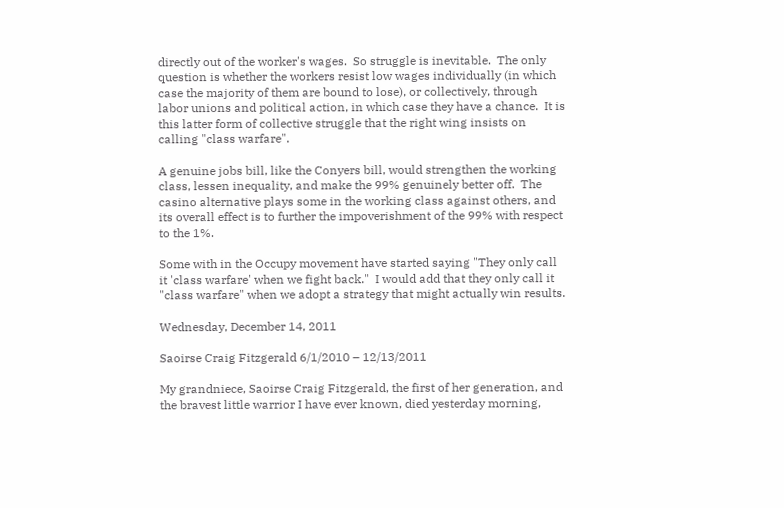directly out of the worker's wages.  So struggle is inevitable.  The only question is whether the workers resist low wages individually (in which case the majority of them are bound to lose), or collectively, through labor unions and political action, in which case they have a chance.  It is this latter form of collective struggle that the right wing insists on calling "class warfare".

A genuine jobs bill, like the Conyers bill, would strengthen the working class, lessen inequality, and make the 99% genuinely better off.  The casino alternative plays some in the working class against others, and its overall effect is to further the impoverishment of the 99% with respect to the 1%.

Some with in the Occupy movement have started saying "They only call it 'class warfare' when we fight back."  I would add that they only call it "class warfare" when we adopt a strategy that might actually win results.

Wednesday, December 14, 2011

Saoirse Craig Fitzgerald 6/1/2010 – 12/13/2011

My grandniece, Saoirse Craig Fitzgerald, the first of her generation, and the bravest little warrior I have ever known, died yesterday morning,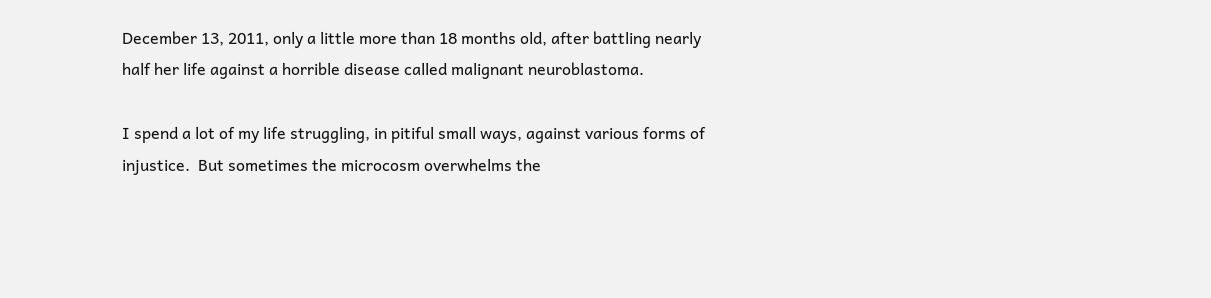December 13, 2011, only a little more than 18 months old, after battling nearly half her life against a horrible disease called malignant neuroblastoma.

I spend a lot of my life struggling, in pitiful small ways, against various forms of injustice.  But sometimes the microcosm overwhelms the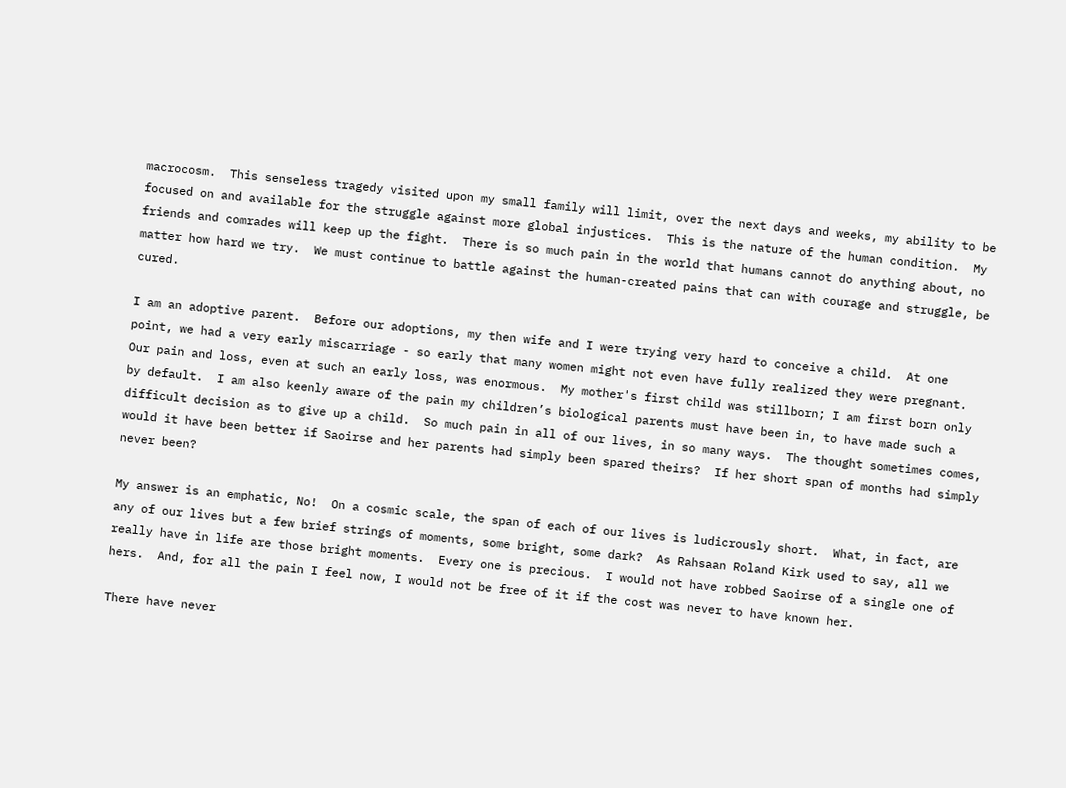macrocosm.  This senseless tragedy visited upon my small family will limit, over the next days and weeks, my ability to be focused on and available for the struggle against more global injustices.  This is the nature of the human condition.  My friends and comrades will keep up the fight.  There is so much pain in the world that humans cannot do anything about, no matter how hard we try.  We must continue to battle against the human-created pains that can with courage and struggle, be cured.

I am an adoptive parent.  Before our adoptions, my then wife and I were trying very hard to conceive a child.  At one point, we had a very early miscarriage - so early that many women might not even have fully realized they were pregnant.  Our pain and loss, even at such an early loss, was enormous.  My mother's first child was stillborn; I am first born only by default.  I am also keenly aware of the pain my children’s biological parents must have been in, to have made such a difficult decision as to give up a child.  So much pain in all of our lives, in so many ways.  The thought sometimes comes, would it have been better if Saoirse and her parents had simply been spared theirs?  If her short span of months had simply never been?

My answer is an emphatic, No!  On a cosmic scale, the span of each of our lives is ludicrously short.  What, in fact, are any of our lives but a few brief strings of moments, some bright, some dark?  As Rahsaan Roland Kirk used to say, all we really have in life are those bright moments.  Every one is precious.  I would not have robbed Saoirse of a single one of hers.  And, for all the pain I feel now, I would not be free of it if the cost was never to have known her.

There have never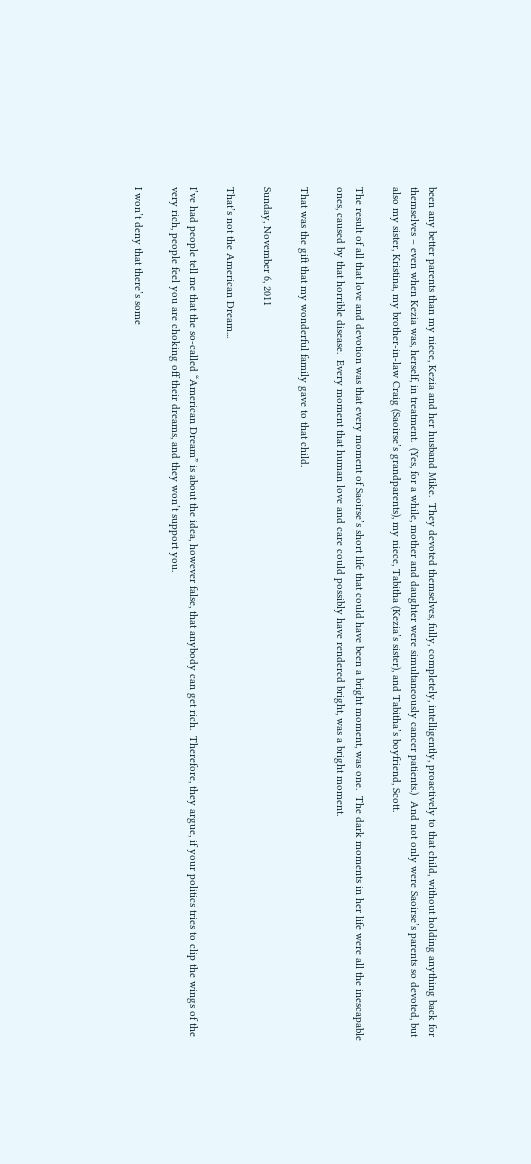been any better parents than my niece, Kezia and her husband Mike.  They devoted themselves, fully, completely, intelligently, proactively to that child, without holding anything back for themselves – even when Kezia was, herself, in treatment.  (Yes, for a while, mother and daughter were simultaneously cancer patients.)  And not only were Saoirse’s parents so devoted, but also my sister, Kristina, my brother-in-law Craig (Saoirse’s grandparents), my niece, Tabitha (Kezia’s sister), and Tabitha’s boyfriend, Scott.

The result of all that love and devotion was that every moment of Saoirse’s short life that could have been a bright moment, was one.  The dark moments in her life were all the inescapable ones, caused by that horrible disease.  Every moment that human love and care could possibly have rendered bright, was a bright moment.

That was the gift that my wonderful family gave to that child.

Sunday, November 6, 2011

That’s not the American Dream...

I’ve had people tell me that the so-called “American Dream” is about the idea, however false, that anybody can get rich.  Therefore, they argue, if your politics tries to clip the wings of the very rich, people feel you are choking off their dreams, and they won’t support you.

I won’t deny that there’s some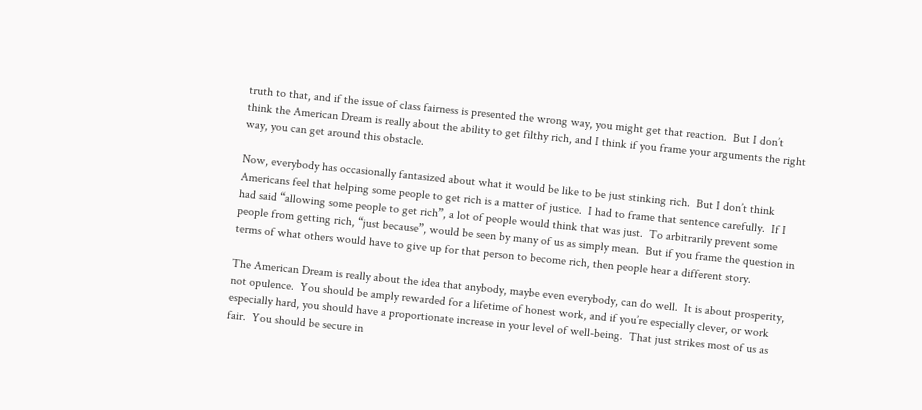truth to that, and if the issue of class fairness is presented the wrong way, you might get that reaction.  But I don’t think the American Dream is really about the ability to get filthy rich, and I think if you frame your arguments the right way, you can get around this obstacle.

Now, everybody has occasionally fantasized about what it would be like to be just stinking rich.  But I don’t think Americans feel that helping some people to get rich is a matter of justice.  I had to frame that sentence carefully.  If I had said “allowing some people to get rich”, a lot of people would think that was just.  To arbitrarily prevent some people from getting rich, “just because”, would be seen by many of us as simply mean.  But if you frame the question in terms of what others would have to give up for that person to become rich, then people hear a different story.

The American Dream is really about the idea that anybody, maybe even everybody, can do well.  It is about prosperity, not opulence.  You should be amply rewarded for a lifetime of honest work, and if you’re especially clever, or work especially hard, you should have a proportionate increase in your level of well-being.  That just strikes most of us as fair.  You should be secure in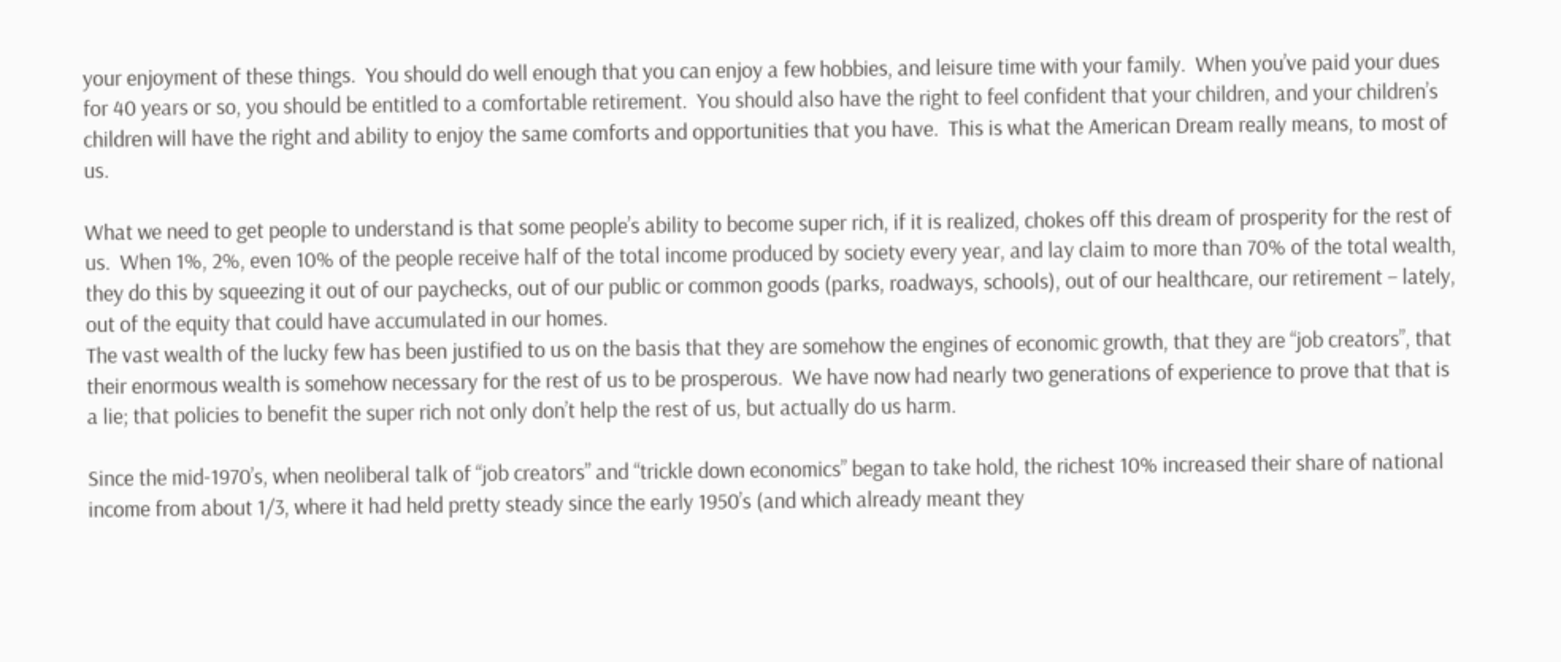your enjoyment of these things.  You should do well enough that you can enjoy a few hobbies, and leisure time with your family.  When you’ve paid your dues for 40 years or so, you should be entitled to a comfortable retirement.  You should also have the right to feel confident that your children, and your children’s children will have the right and ability to enjoy the same comforts and opportunities that you have.  This is what the American Dream really means, to most of us.

What we need to get people to understand is that some people’s ability to become super rich, if it is realized, chokes off this dream of prosperity for the rest of us.  When 1%, 2%, even 10% of the people receive half of the total income produced by society every year, and lay claim to more than 70% of the total wealth, they do this by squeezing it out of our paychecks, out of our public or common goods (parks, roadways, schools), out of our healthcare, our retirement – lately, out of the equity that could have accumulated in our homes.
The vast wealth of the lucky few has been justified to us on the basis that they are somehow the engines of economic growth, that they are “job creators”, that their enormous wealth is somehow necessary for the rest of us to be prosperous.  We have now had nearly two generations of experience to prove that that is a lie; that policies to benefit the super rich not only don’t help the rest of us, but actually do us harm.

Since the mid-1970’s, when neoliberal talk of “job creators” and “trickle down economics” began to take hold, the richest 10% increased their share of national income from about 1/3, where it had held pretty steady since the early 1950’s (and which already meant they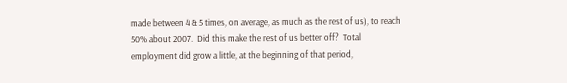made between 4 & 5 times, on average, as much as the rest of us), to reach 50% about 2007.  Did this make the rest of us better off?  Total employment did grow a little, at the beginning of that period,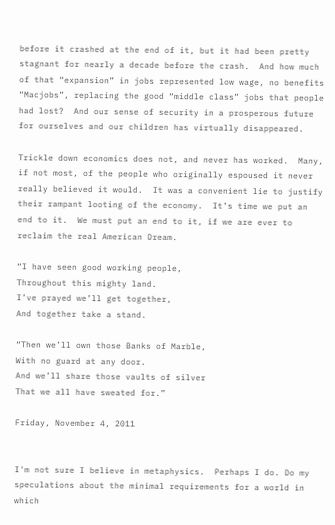before it crashed at the end of it, but it had been pretty stagnant for nearly a decade before the crash.  And how much of that “expansion” in jobs represented low wage, no benefits “Macjobs”, replacing the good “middle class” jobs that people had lost?  And our sense of security in a prosperous future for ourselves and our children has virtually disappeared.

Trickle down economics does not, and never has worked.  Many, if not most, of the people who originally espoused it never really believed it would.  It was a convenient lie to justify their rampant looting of the economy.  It’s time we put an end to it.  We must put an end to it, if we are ever to reclaim the real American Dream.

“I have seen good working people,
Throughout this mighty land.
I’ve prayed we’ll get together,
And together take a stand.

“Then we’ll own those Banks of Marble,
With no guard at any door.
And we’ll share those vaults of silver
That we all have sweated for.”

Friday, November 4, 2011


I'm not sure I believe in metaphysics.  Perhaps I do. Do my speculations about the minimal requirements for a world in which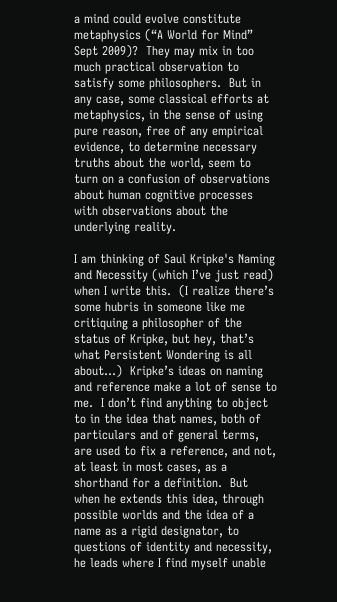a mind could evolve constitute metaphysics (“A World for Mind” Sept 2009)?  They may mix in too much practical observation to satisfy some philosophers.  But in any case, some classical efforts at metaphysics, in the sense of using pure reason, free of any empirical evidence, to determine necessary truths about the world, seem to turn on a confusion of observations about human cognitive processes with observations about the underlying reality.

I am thinking of Saul Kripke's Naming and Necessity (which I’ve just read) when I write this.  (I realize there’s some hubris in someone like me critiquing a philosopher of the status of Kripke, but hey, that’s what Persistent Wondering is all about...)  Kripke’s ideas on naming and reference make a lot of sense to me.  I don’t find anything to object to in the idea that names, both of particulars and of general terms, are used to fix a reference, and not, at least in most cases, as a shorthand for a definition.  But when he extends this idea, through possible worlds and the idea of a name as a rigid designator, to questions of identity and necessity, he leads where I find myself unable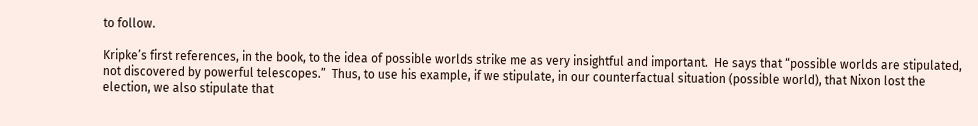to follow.

Kripke’s first references, in the book, to the idea of possible worlds strike me as very insightful and important.  He says that “possible worlds are stipulated, not discovered by powerful telescopes.”  Thus, to use his example, if we stipulate, in our counterfactual situation (possible world), that Nixon lost the election, we also stipulate that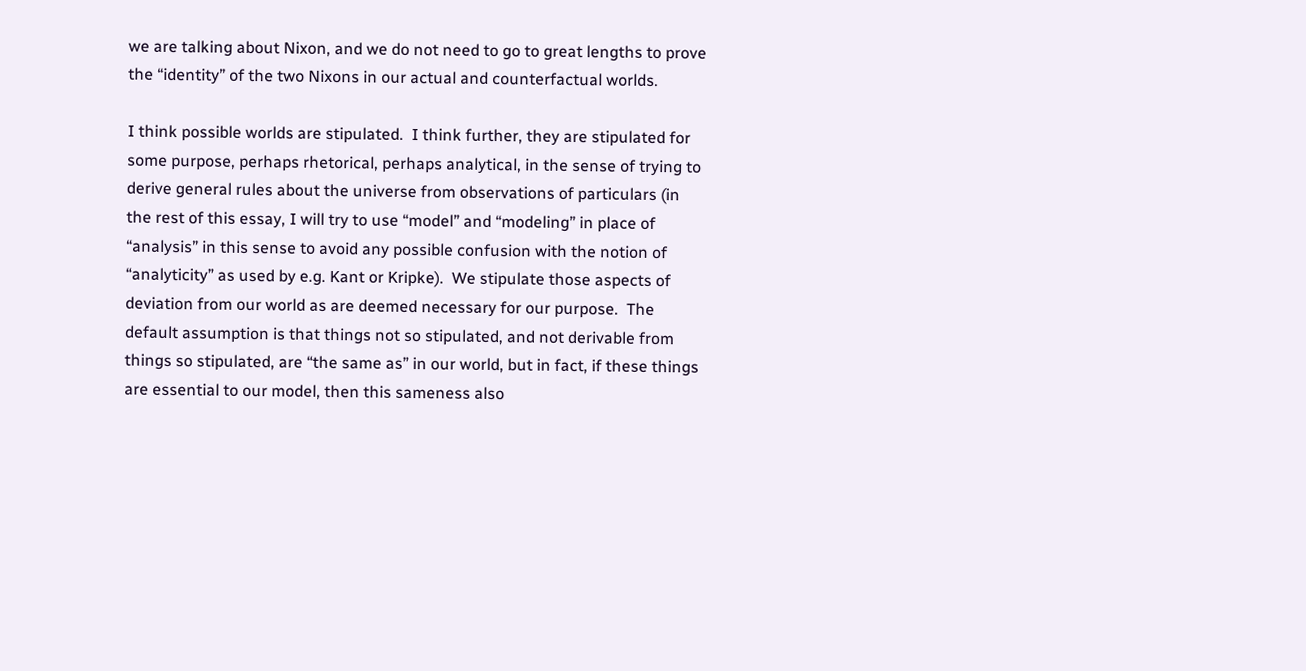we are talking about Nixon, and we do not need to go to great lengths to prove the “identity” of the two Nixons in our actual and counterfactual worlds.

I think possible worlds are stipulated.  I think further, they are stipulated for some purpose, perhaps rhetorical, perhaps analytical, in the sense of trying to derive general rules about the universe from observations of particulars (in the rest of this essay, I will try to use “model” and “modeling” in place of “analysis” in this sense to avoid any possible confusion with the notion of “analyticity” as used by e.g. Kant or Kripke).  We stipulate those aspects of deviation from our world as are deemed necessary for our purpose.  The default assumption is that things not so stipulated, and not derivable from things so stipulated, are “the same as” in our world, but in fact, if these things are essential to our model, then this sameness also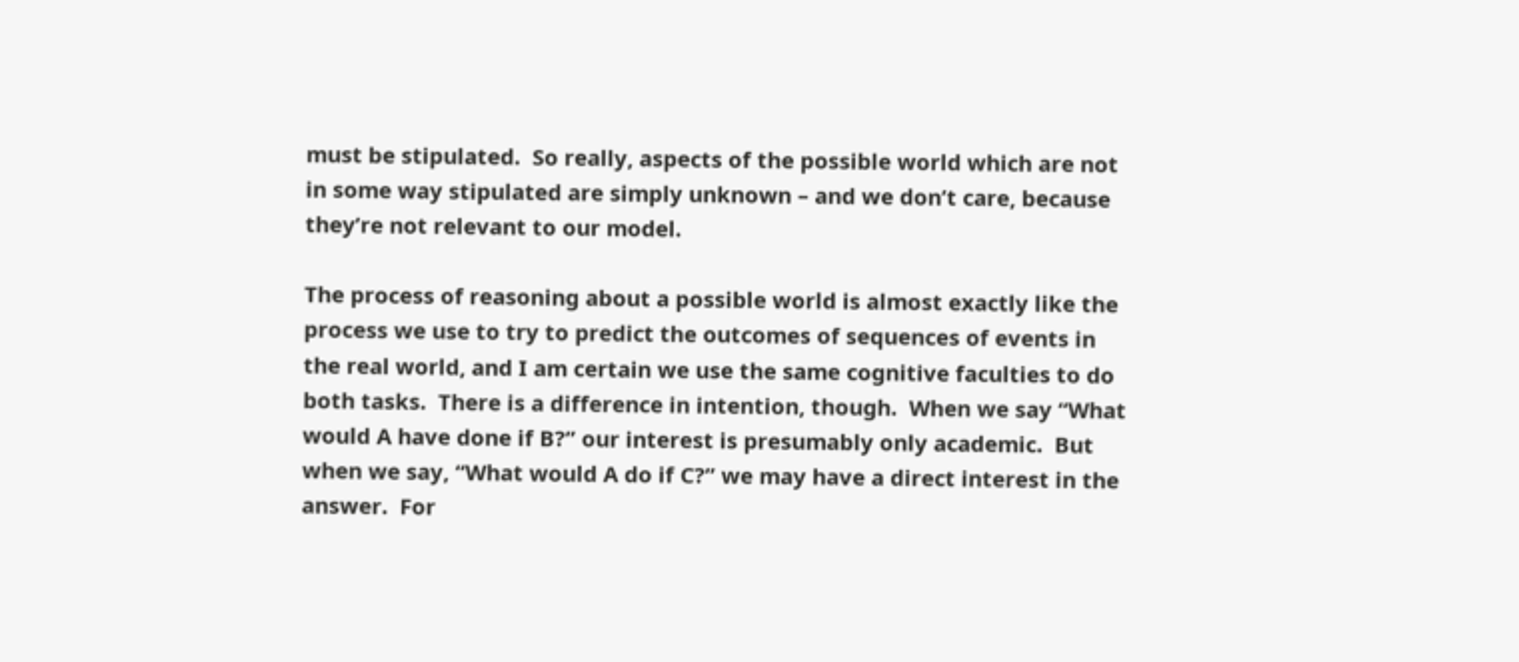must be stipulated.  So really, aspects of the possible world which are not in some way stipulated are simply unknown – and we don’t care, because they’re not relevant to our model.

The process of reasoning about a possible world is almost exactly like the process we use to try to predict the outcomes of sequences of events in the real world, and I am certain we use the same cognitive faculties to do both tasks.  There is a difference in intention, though.  When we say “What would A have done if B?” our interest is presumably only academic.  But when we say, “What would A do if C?” we may have a direct interest in the answer.  For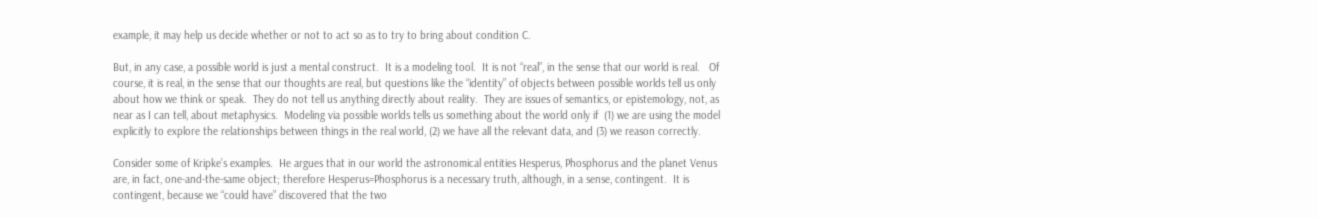example, it may help us decide whether or not to act so as to try to bring about condition C.

But, in any case, a possible world is just a mental construct.  It is a modeling tool.  It is not “real”, in the sense that our world is real.   Of course, it is real, in the sense that our thoughts are real, but questions like the “identity” of objects between possible worlds tell us only about how we think or speak.  They do not tell us anything directly about reality.  They are issues of semantics, or epistemology, not, as near as I can tell, about metaphysics.  Modeling via possible worlds tells us something about the world only if  (1) we are using the model explicitly to explore the relationships between things in the real world, (2) we have all the relevant data, and (3) we reason correctly.

Consider some of Kripke’s examples.  He argues that in our world the astronomical entities Hesperus, Phosphorus and the planet Venus are, in fact, one-and-the-same object; therefore Hesperus=Phosphorus is a necessary truth, although, in a sense, contingent.  It is contingent, because we “could have” discovered that the two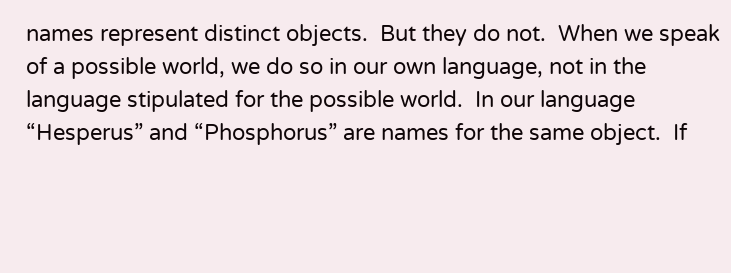names represent distinct objects.  But they do not.  When we speak of a possible world, we do so in our own language, not in the language stipulated for the possible world.  In our language “Hesperus” and “Phosphorus” are names for the same object.  If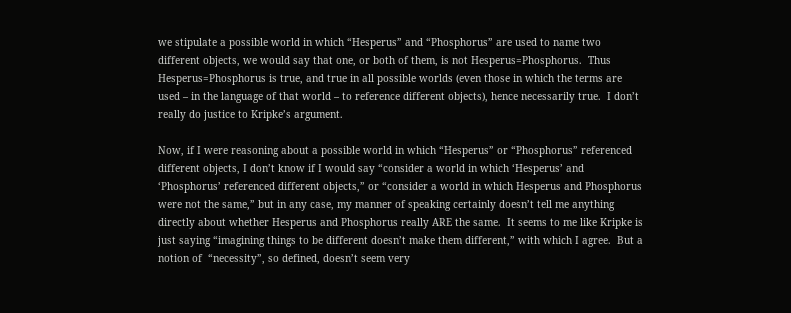we stipulate a possible world in which “Hesperus” and “Phosphorus” are used to name two different objects, we would say that one, or both of them, is not Hesperus=Phosphorus.  Thus Hesperus=Phosphorus is true, and true in all possible worlds (even those in which the terms are used – in the language of that world – to reference different objects), hence necessarily true.  I don’t really do justice to Kripke’s argument.

Now, if I were reasoning about a possible world in which “Hesperus” or “Phosphorus” referenced different objects, I don’t know if I would say “consider a world in which ‘Hesperus’ and ‘Phosphorus’ referenced different objects,” or “consider a world in which Hesperus and Phosphorus were not the same,” but in any case, my manner of speaking certainly doesn’t tell me anything directly about whether Hesperus and Phosphorus really ARE the same.  It seems to me like Kripke is just saying “imagining things to be different doesn’t make them different,” with which I agree.  But a notion of  “necessity”, so defined, doesn’t seem very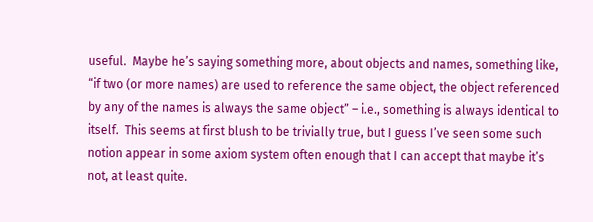useful.  Maybe he’s saying something more, about objects and names, something like, “if two (or more names) are used to reference the same object, the object referenced by any of the names is always the same object” – i.e., something is always identical to itself.  This seems at first blush to be trivially true, but I guess I’ve seen some such notion appear in some axiom system often enough that I can accept that maybe it’s not, at least quite.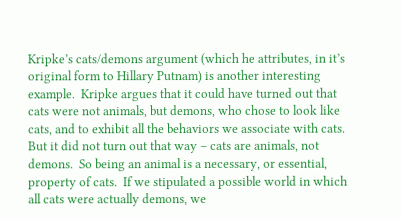Kripke’s cats/demons argument (which he attributes, in it’s original form to Hillary Putnam) is another interesting example.  Kripke argues that it could have turned out that cats were not animals, but demons, who chose to look like cats, and to exhibit all the behaviors we associate with cats.  But it did not turn out that way – cats are animals, not demons.  So being an animal is a necessary, or essential, property of cats.  If we stipulated a possible world in which all cats were actually demons, we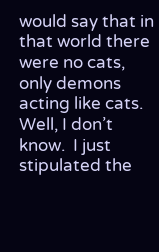would say that in that world there were no cats, only demons acting like cats.  Well, I don’t know.  I just stipulated the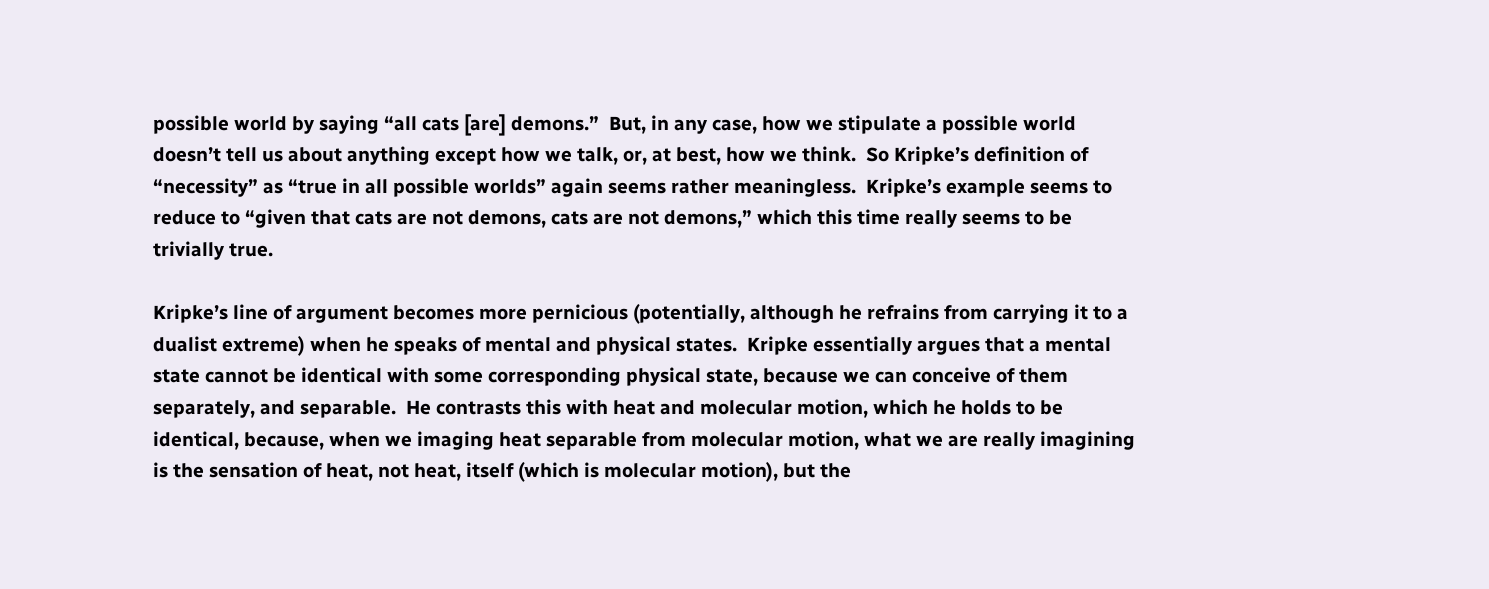possible world by saying “all cats [are] demons.”  But, in any case, how we stipulate a possible world doesn’t tell us about anything except how we talk, or, at best, how we think.  So Kripke’s definition of “necessity” as “true in all possible worlds” again seems rather meaningless.  Kripke’s example seems to reduce to “given that cats are not demons, cats are not demons,” which this time really seems to be trivially true.

Kripke’s line of argument becomes more pernicious (potentially, although he refrains from carrying it to a dualist extreme) when he speaks of mental and physical states.  Kripke essentially argues that a mental state cannot be identical with some corresponding physical state, because we can conceive of them separately, and separable.  He contrasts this with heat and molecular motion, which he holds to be identical, because, when we imaging heat separable from molecular motion, what we are really imagining is the sensation of heat, not heat, itself (which is molecular motion), but the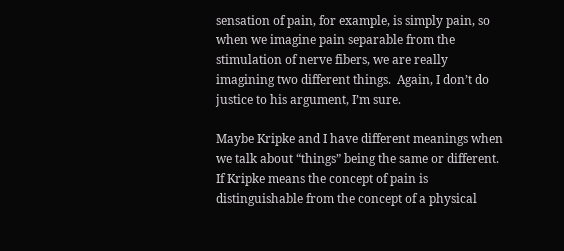sensation of pain, for example, is simply pain, so when we imagine pain separable from the stimulation of nerve fibers, we are really imagining two different things.  Again, I don’t do justice to his argument, I’m sure.

Maybe Kripke and I have different meanings when we talk about “things” being the same or different.  If Kripke means the concept of pain is distinguishable from the concept of a physical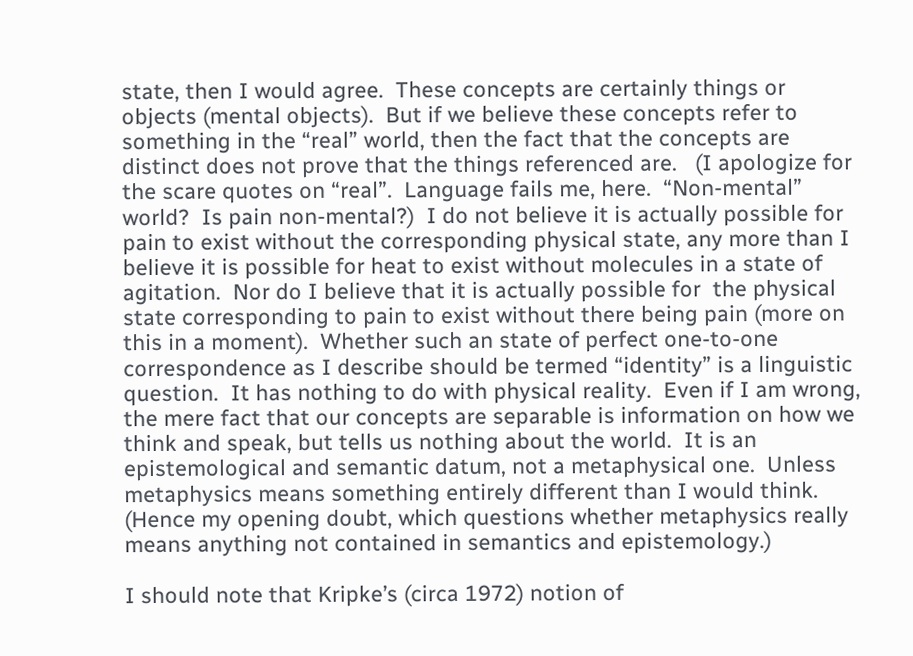state, then I would agree.  These concepts are certainly things or objects (mental objects).  But if we believe these concepts refer to something in the “real” world, then the fact that the concepts are distinct does not prove that the things referenced are.   (I apologize for the scare quotes on “real”.  Language fails me, here.  “Non-mental” world?  Is pain non-mental?)  I do not believe it is actually possible for pain to exist without the corresponding physical state, any more than I believe it is possible for heat to exist without molecules in a state of agitation.  Nor do I believe that it is actually possible for  the physical state corresponding to pain to exist without there being pain (more on this in a moment).  Whether such an state of perfect one-to-one correspondence as I describe should be termed “identity” is a linguistic question.  It has nothing to do with physical reality.  Even if I am wrong, the mere fact that our concepts are separable is information on how we think and speak, but tells us nothing about the world.  It is an epistemological and semantic datum, not a metaphysical one.  Unless metaphysics means something entirely different than I would think.  (Hence my opening doubt, which questions whether metaphysics really means anything not contained in semantics and epistemology.)

I should note that Kripke’s (circa 1972) notion of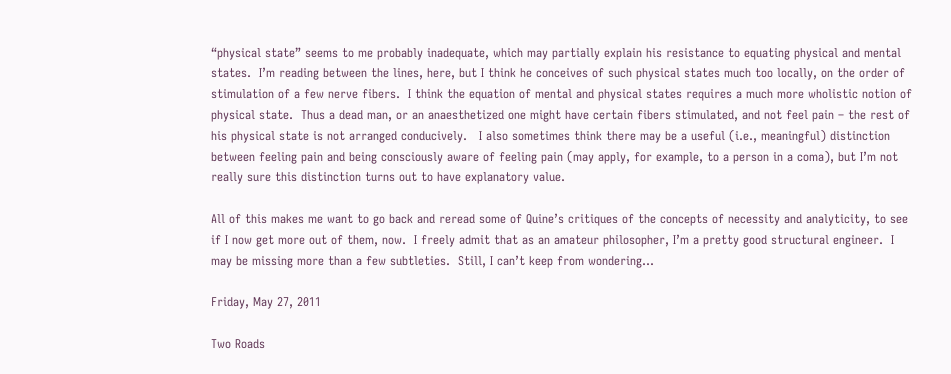“physical state” seems to me probably inadequate, which may partially explain his resistance to equating physical and mental states.  I’m reading between the lines, here, but I think he conceives of such physical states much too locally, on the order of stimulation of a few nerve fibers.  I think the equation of mental and physical states requires a much more wholistic notion of physical state.  Thus a dead man, or an anaesthetized one might have certain fibers stimulated, and not feel pain – the rest of his physical state is not arranged conducively.   I also sometimes think there may be a useful (i.e., meaningful) distinction between feeling pain and being consciously aware of feeling pain (may apply, for example, to a person in a coma), but I’m not really sure this distinction turns out to have explanatory value.

All of this makes me want to go back and reread some of Quine’s critiques of the concepts of necessity and analyticity, to see if I now get more out of them, now.  I freely admit that as an amateur philosopher, I’m a pretty good structural engineer.  I may be missing more than a few subtleties.  Still, I can’t keep from wondering...

Friday, May 27, 2011

Two Roads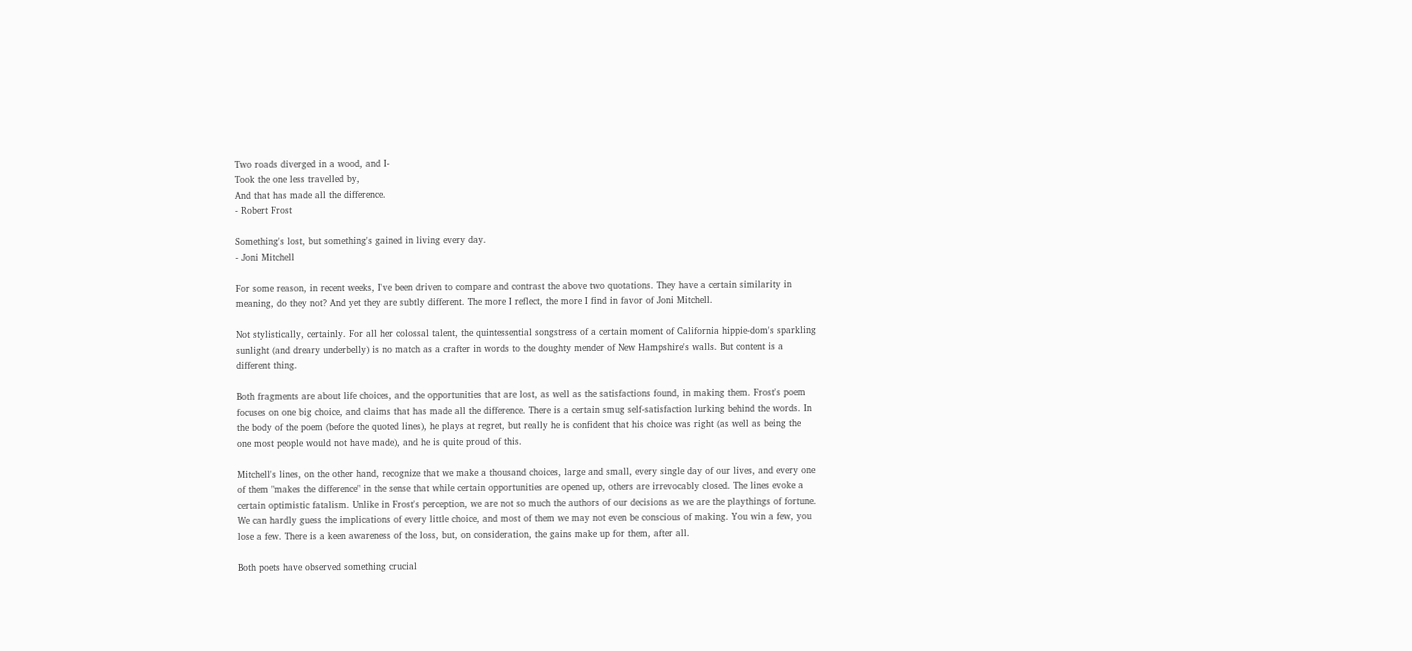Two roads diverged in a wood, and I-
Took the one less travelled by,
And that has made all the difference.
- Robert Frost

Something's lost, but something's gained in living every day.
- Joni Mitchell

For some reason, in recent weeks, I've been driven to compare and contrast the above two quotations. They have a certain similarity in meaning, do they not? And yet they are subtly different. The more I reflect, the more I find in favor of Joni Mitchell.

Not stylistically, certainly. For all her colossal talent, the quintessential songstress of a certain moment of California hippie-dom's sparkling sunlight (and dreary underbelly) is no match as a crafter in words to the doughty mender of New Hampshire's walls. But content is a different thing.

Both fragments are about life choices, and the opportunities that are lost, as well as the satisfactions found, in making them. Frost's poem focuses on one big choice, and claims that has made all the difference. There is a certain smug self-satisfaction lurking behind the words. In the body of the poem (before the quoted lines), he plays at regret, but really he is confident that his choice was right (as well as being the one most people would not have made), and he is quite proud of this.

Mitchell's lines, on the other hand, recognize that we make a thousand choices, large and small, every single day of our lives, and every one of them "makes the difference" in the sense that while certain opportunities are opened up, others are irrevocably closed. The lines evoke a certain optimistic fatalism. Unlike in Frost's perception, we are not so much the authors of our decisions as we are the playthings of fortune. We can hardly guess the implications of every little choice, and most of them we may not even be conscious of making. You win a few, you lose a few. There is a keen awareness of the loss, but, on consideration, the gains make up for them, after all.

Both poets have observed something crucial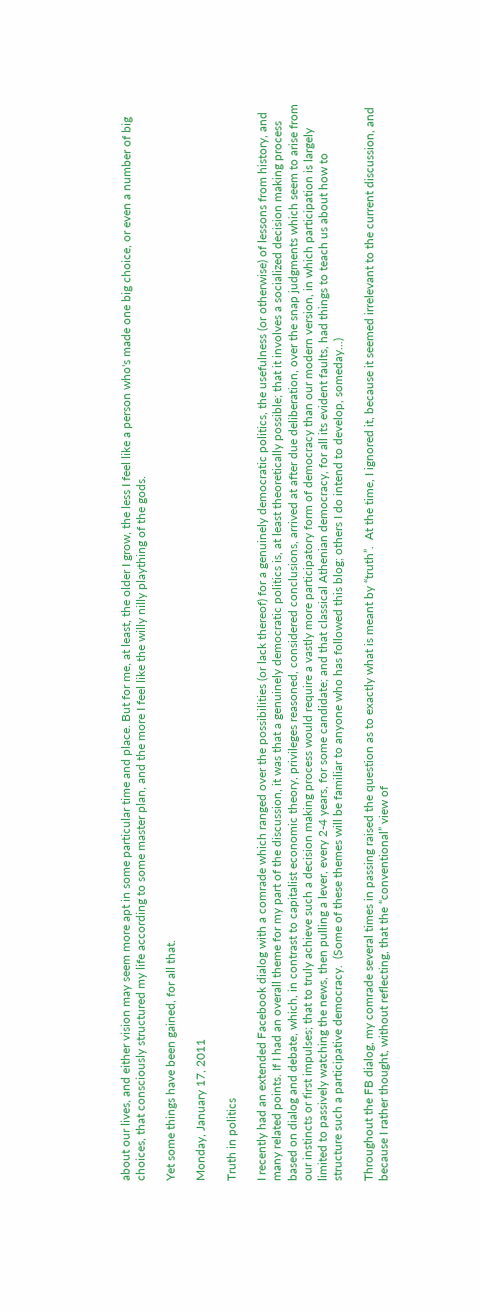about our lives, and either vision may seem more apt in some particular time and place. But for me, at least, the older I grow, the less I feel like a person who's made one big choice, or even a number of big choices, that consciously structured my life according to some master plan, and the more I feel like the willy nilly plaything of the gods.

Yet some things have been gained, for all that.

Monday, January 17, 2011

Truth in politics

I recently had an extended Facebook dialog with a comrade which ranged over the possibilities (or lack thereof) for a genuinely democratic politics, the usefulness (or otherwise) of lessons from history, and many related points. If I had an overall theme for my part of the discussion, it was that a genuinely democratic politics is, at least theoretically possible; that it involves a socialized decision making process based on dialog and debate, which, in contrast to capitalist economic theory, privileges reasoned, considered conclusions, arrived at after due deliberation, over the snap judgments which seem to arise from our instincts or first impulses; that to truly achieve such a decision making process would require a vastly more participatory form of democracy than our modern version, in which participation is largely limited to passively watching the news, then pulling a lever, every 2-4 years, for some candidate; and that classical Athenian democracy, for all its evident faults, had things to teach us about how to structure such a participative democracy.  (Some of these themes will be familiar to anyone who has followed this blog; others I do intend to develop, someday...)

Throughout the FB dialog, my comrade several times in passing raised the question as to exactly what is meant by “truth”.  At the time, I ignored it, because it seemed irrelevant to the current discussion, and because I rather thought, without reflecting, that the “conventional” view of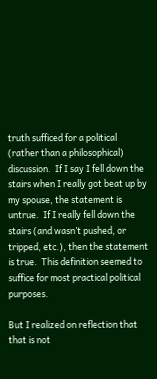truth sufficed for a political (rather than a philosophical) discussion.  If I say I fell down the stairs when I really got beat up by my spouse, the statement is untrue.  If I really fell down the stairs (and wasn’t pushed, or tripped, etc.), then the statement is true.  This definition seemed to suffice for most practical political purposes.

But I realized on reflection that that is not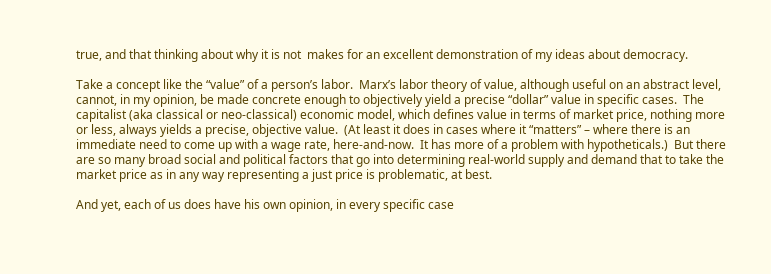true, and that thinking about why it is not  makes for an excellent demonstration of my ideas about democracy.

Take a concept like the “value” of a person’s labor.  Marx’s labor theory of value, although useful on an abstract level, cannot, in my opinion, be made concrete enough to objectively yield a precise “dollar” value in specific cases.  The capitalist (aka classical or neo-classical) economic model, which defines value in terms of market price, nothing more or less, always yields a precise, objective value.  (At least it does in cases where it “matters” – where there is an immediate need to come up with a wage rate, here-and-now.  It has more of a problem with hypotheticals.)  But there are so many broad social and political factors that go into determining real-world supply and demand that to take the market price as in any way representing a just price is problematic, at best.

And yet, each of us does have his own opinion, in every specific case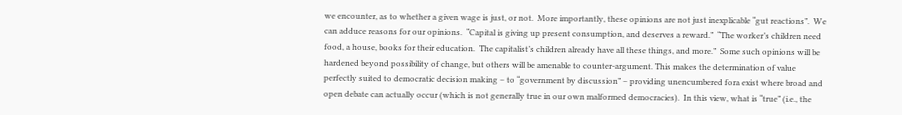we encounter, as to whether a given wage is just, or not.  More importantly, these opinions are not just inexplicable “gut reactions”.  We can adduce reasons for our opinions.  “Capital is giving up present consumption, and deserves a reward.”  “The worker’s children need food, a house, books for their education.  The capitalist’s children already have all these things, and more.”  Some such opinions will be hardened beyond possibility of change, but others will be amenable to counter-argument. This makes the determination of value perfectly suited to democratic decision making – to “government by discussion” – providing unencumbered fora exist where broad and open debate can actually occur (which is not generally true in our own malformed democracies).  In this view, what is “true” (i.e., the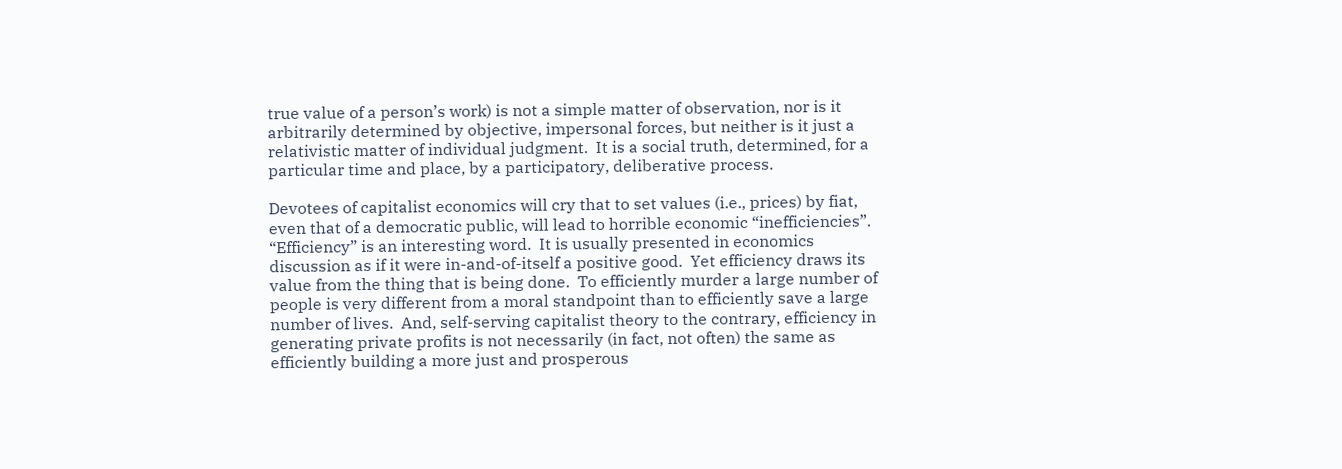true value of a person’s work) is not a simple matter of observation, nor is it arbitrarily determined by objective, impersonal forces, but neither is it just a relativistic matter of individual judgment.  It is a social truth, determined, for a particular time and place, by a participatory, deliberative process.

Devotees of capitalist economics will cry that to set values (i.e., prices) by fiat, even that of a democratic public, will lead to horrible economic “inefficiencies”.  “Efficiency” is an interesting word.  It is usually presented in economics discussion as if it were in-and-of-itself a positive good.  Yet efficiency draws its value from the thing that is being done.  To efficiently murder a large number of people is very different from a moral standpoint than to efficiently save a large number of lives.  And, self-serving capitalist theory to the contrary, efficiency in generating private profits is not necessarily (in fact, not often) the same as efficiently building a more just and prosperous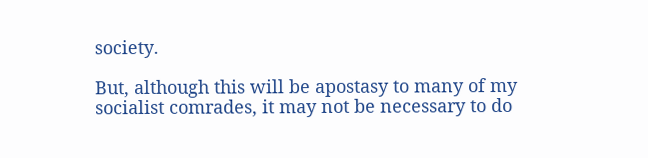society.

But, although this will be apostasy to many of my socialist comrades, it may not be necessary to do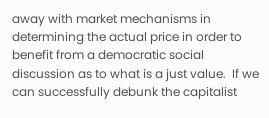away with market mechanisms in determining the actual price in order to benefit from a democratic social discussion as to what is a just value.  If we can successfully debunk the capitalist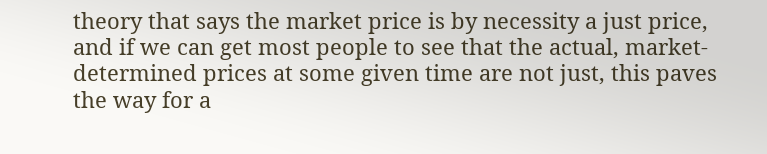theory that says the market price is by necessity a just price, and if we can get most people to see that the actual, market-determined prices at some given time are not just, this paves the way for a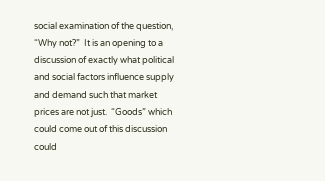social examination of the question, “Why not?”  It is an opening to a discussion of exactly what political and social factors influence supply and demand such that market prices are not just.  “Goods” which could come out of this discussion could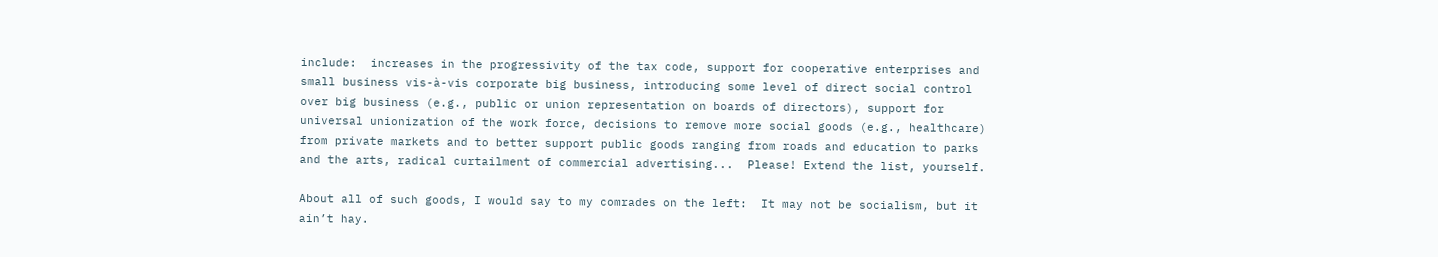include:  increases in the progressivity of the tax code, support for cooperative enterprises and small business vis-à-vis corporate big business, introducing some level of direct social control over big business (e.g., public or union representation on boards of directors), support for universal unionization of the work force, decisions to remove more social goods (e.g., healthcare) from private markets and to better support public goods ranging from roads and education to parks and the arts, radical curtailment of commercial advertising...  Please! Extend the list, yourself.

About all of such goods, I would say to my comrades on the left:  It may not be socialism, but it ain’t hay.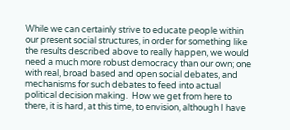While we can certainly strive to educate people within our present social structures, in order for something like the results described above to really happen, we would need a much more robust democracy than our own; one with real, broad based and open social debates, and mechanisms for such debates to feed into actual political decision making.  How we get from here to there, it is hard, at this time, to envision, although I have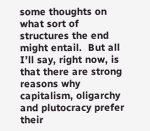some thoughts on what sort of structures the end might entail.  But all I’ll say, right now, is that there are strong reasons why capitalism, oligarchy and plutocracy prefer their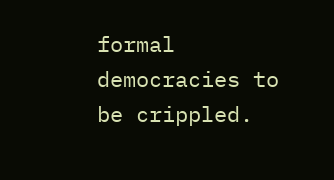formal democracies to be crippled.